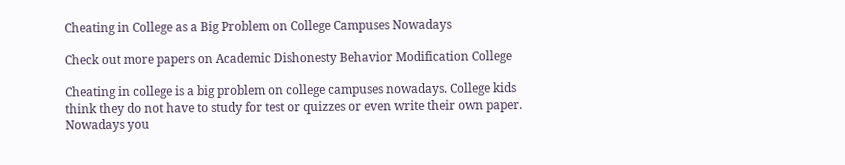Cheating in College as a Big Problem on College Campuses Nowadays

Check out more papers on Academic Dishonesty Behavior Modification College

Cheating in college is a big problem on college campuses nowadays. College kids think they do not have to study for test or quizzes or even write their own paper. Nowadays you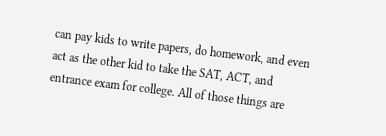can pay kids to write papers, do homework, and even act as the other kid to take the SAT, ACT, and entrance exam for college. All of those things are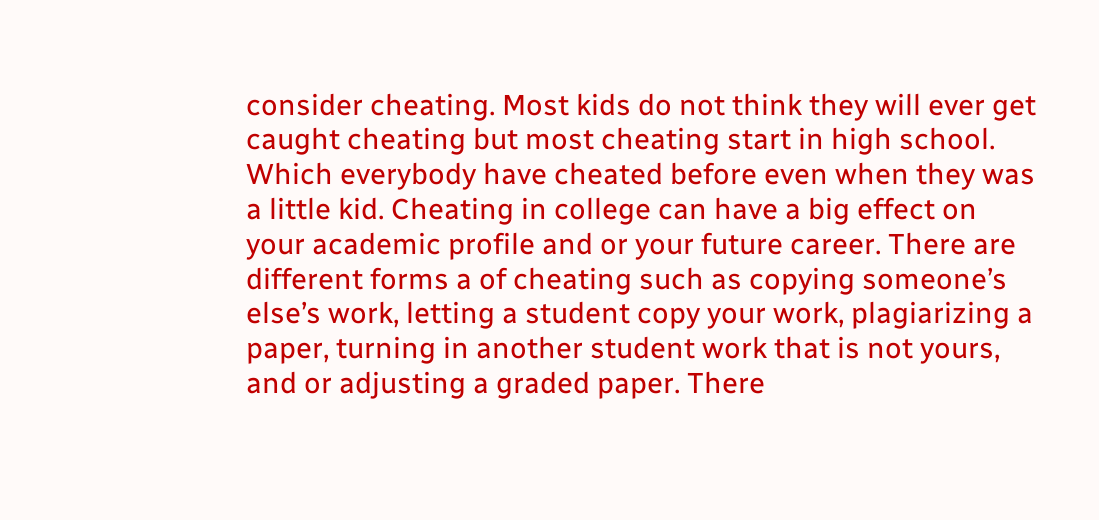consider cheating. Most kids do not think they will ever get caught cheating but most cheating start in high school. Which everybody have cheated before even when they was a little kid. Cheating in college can have a big effect on your academic profile and or your future career. There are different forms a of cheating such as copying someone’s else’s work, letting a student copy your work, plagiarizing a paper, turning in another student work that is not yours, and or adjusting a graded paper. There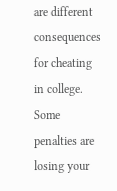are different consequences for cheating in college. Some penalties are losing your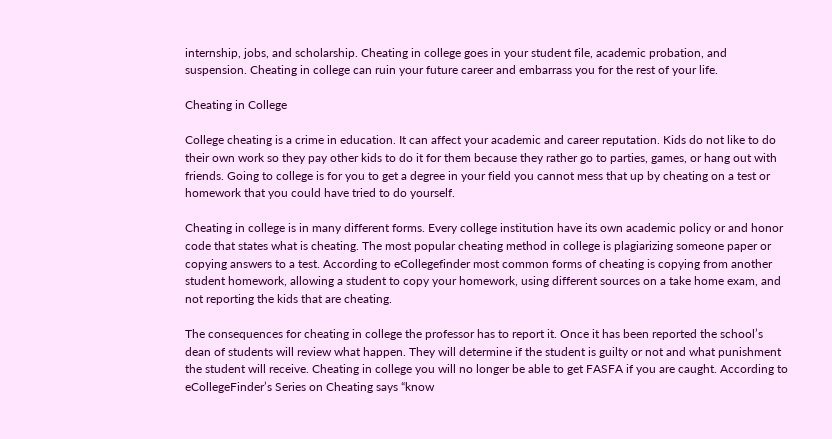internship, jobs, and scholarship. Cheating in college goes in your student file, academic probation, and suspension. Cheating in college can ruin your future career and embarrass you for the rest of your life.

Cheating in College

College cheating is a crime in education. It can affect your academic and career reputation. Kids do not like to do their own work so they pay other kids to do it for them because they rather go to parties, games, or hang out with friends. Going to college is for you to get a degree in your field you cannot mess that up by cheating on a test or homework that you could have tried to do yourself.

Cheating in college is in many different forms. Every college institution have its own academic policy or and honor code that states what is cheating. The most popular cheating method in college is plagiarizing someone paper or copying answers to a test. According to eCollegefinder most common forms of cheating is copying from another student homework, allowing a student to copy your homework, using different sources on a take home exam, and not reporting the kids that are cheating.

The consequences for cheating in college the professor has to report it. Once it has been reported the school’s dean of students will review what happen. They will determine if the student is guilty or not and what punishment the student will receive. Cheating in college you will no longer be able to get FASFA if you are caught. According to eCollegeFinder’s Series on Cheating says “know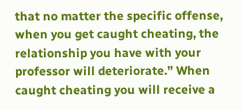that no matter the specific offense, when you get caught cheating, the relationship you have with your professor will deteriorate.” When caught cheating you will receive a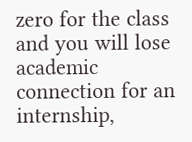zero for the class and you will lose academic connection for an internship,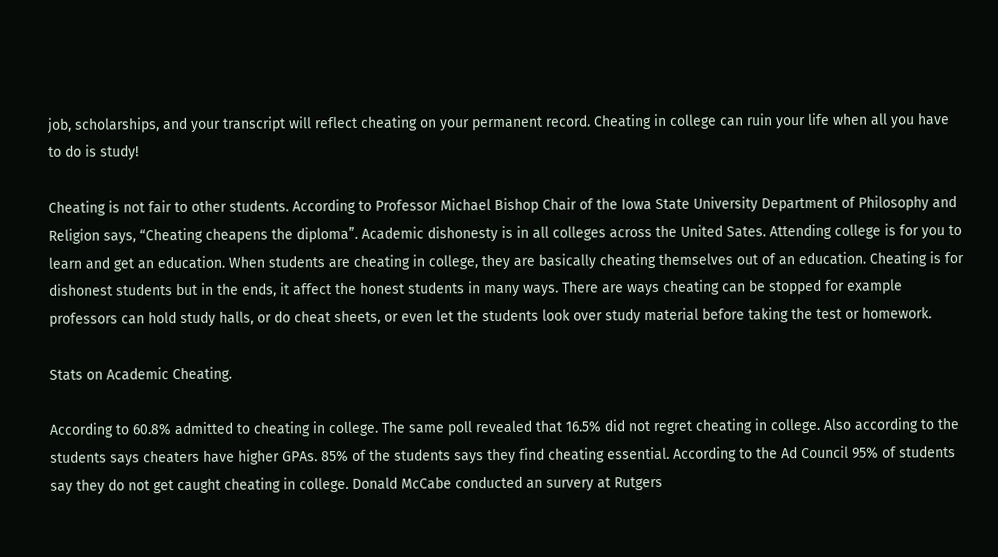job, scholarships, and your transcript will reflect cheating on your permanent record. Cheating in college can ruin your life when all you have to do is study!

Cheating is not fair to other students. According to Professor Michael Bishop Chair of the Iowa State University Department of Philosophy and Religion says, “Cheating cheapens the diploma”. Academic dishonesty is in all colleges across the United Sates. Attending college is for you to learn and get an education. When students are cheating in college, they are basically cheating themselves out of an education. Cheating is for dishonest students but in the ends, it affect the honest students in many ways. There are ways cheating can be stopped for example professors can hold study halls, or do cheat sheets, or even let the students look over study material before taking the test or homework.

Stats on Academic Cheating.

According to 60.8% admitted to cheating in college. The same poll revealed that 16.5% did not regret cheating in college. Also according to the students says cheaters have higher GPAs. 85% of the students says they find cheating essential. According to the Ad Council 95% of students say they do not get caught cheating in college. Donald McCabe conducted an survery at Rutgers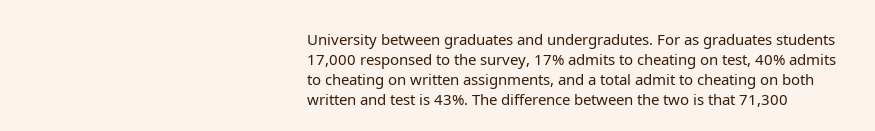University between graduates and undergradutes. For as graduates students 17,000 responsed to the survey, 17% admits to cheating on test, 40% admits to cheating on written assignments, and a total admit to cheating on both written and test is 43%. The difference between the two is that 71,300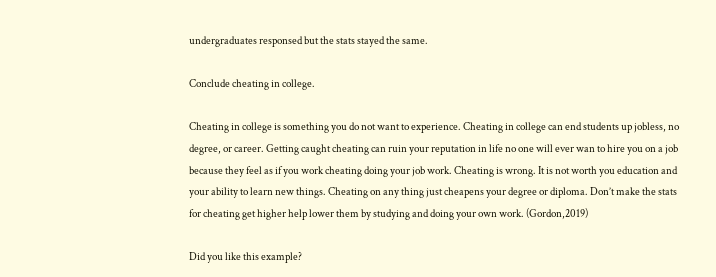undergraduates responsed but the stats stayed the same.

Conclude cheating in college.

Cheating in college is something you do not want to experience. Cheating in college can end students up jobless, no degree, or career. Getting caught cheating can ruin your reputation in life no one will ever wan to hire you on a job because they feel as if you work cheating doing your job work. Cheating is wrong. It is not worth you education and your ability to learn new things. Cheating on any thing just cheapens your degree or diploma. Don’t make the stats for cheating get higher help lower them by studying and doing your own work. (Gordon,2019)

Did you like this example?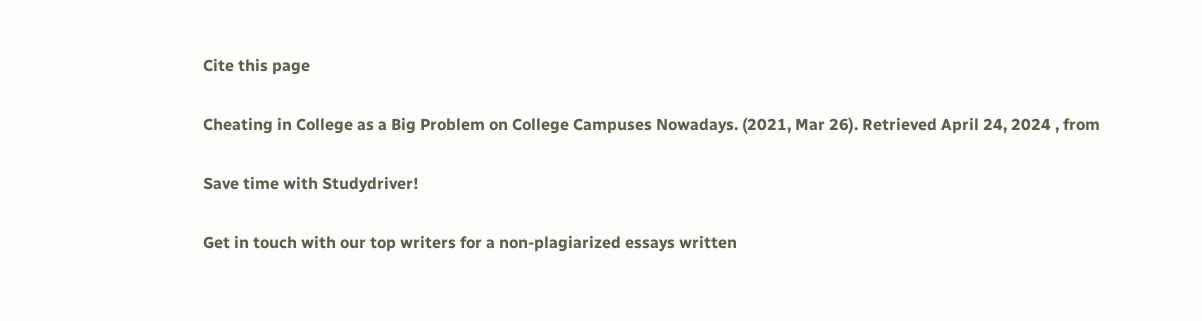Cite this page

Cheating in College as a Big Problem on College Campuses Nowadays. (2021, Mar 26). Retrieved April 24, 2024 , from

Save time with Studydriver!

Get in touch with our top writers for a non-plagiarized essays written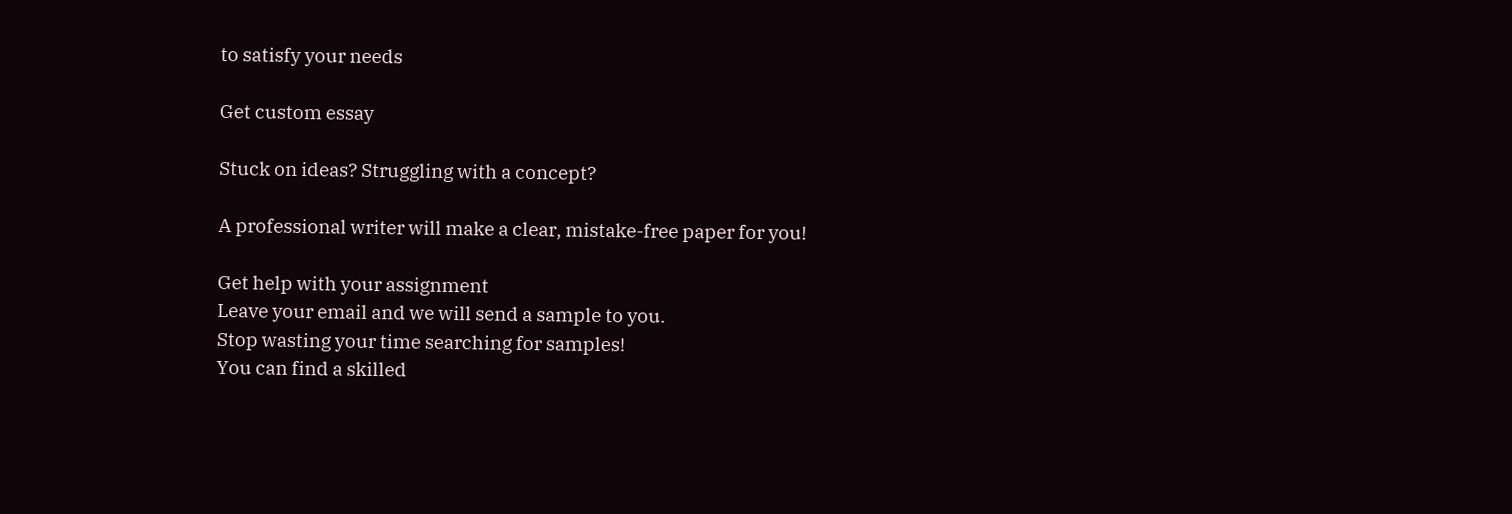to satisfy your needs

Get custom essay

Stuck on ideas? Struggling with a concept?

A professional writer will make a clear, mistake-free paper for you!

Get help with your assignment
Leave your email and we will send a sample to you.
Stop wasting your time searching for samples!
You can find a skilled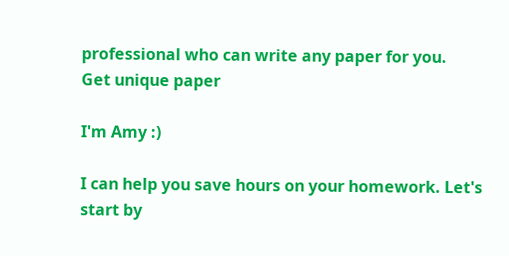professional who can write any paper for you.
Get unique paper

I'm Amy :)

I can help you save hours on your homework. Let's start by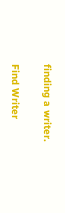finding a writer.

Find Writer